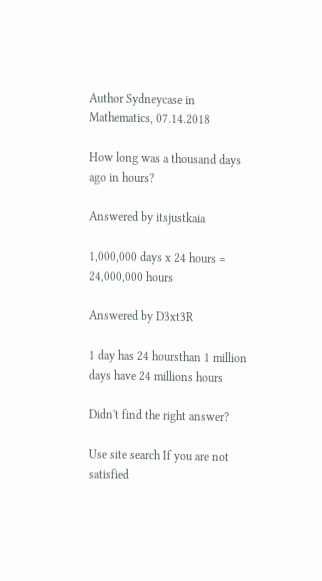Author Sydneycase in Mathematics, 07.14.2018

How long was a thousand days ago in hours?

Answered by itsjustkaia

1,000,000 days x 24 hours = 24,000,000 hours

Answered by D3xt3R

1 day has 24 hoursthan 1 million days have 24 millions hours

Didn't find the right answer?

Use site search If you are not satisfied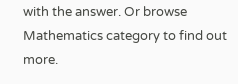with the answer. Or browse Mathematics category to find out more.